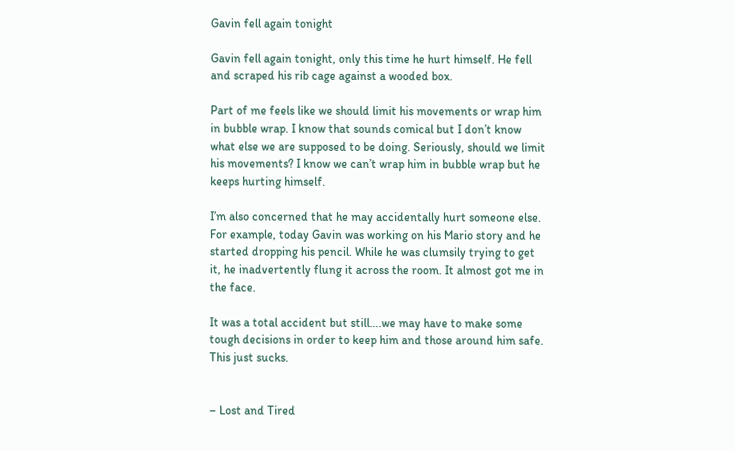Gavin fell again tonight

Gavin fell again tonight, only this time he hurt himself. He fell and scraped his rib cage against a wooded box.

Part of me feels like we should limit his movements or wrap him in bubble wrap. I know that sounds comical but I don’t know what else we are supposed to be doing. Seriously, should we limit his movements? I know we can’t wrap him in bubble wrap but he keeps hurting himself.

I’m also concerned that he may accidentally hurt someone else. For example, today Gavin was working on his Mario story and he started dropping his pencil. While he was clumsily trying to get it, he inadvertently flung it across the room. It almost got me in the face.

It was a total accident but still….we may have to make some tough decisions in order to keep him and those around him safe. This just sucks.


– Lost and Tired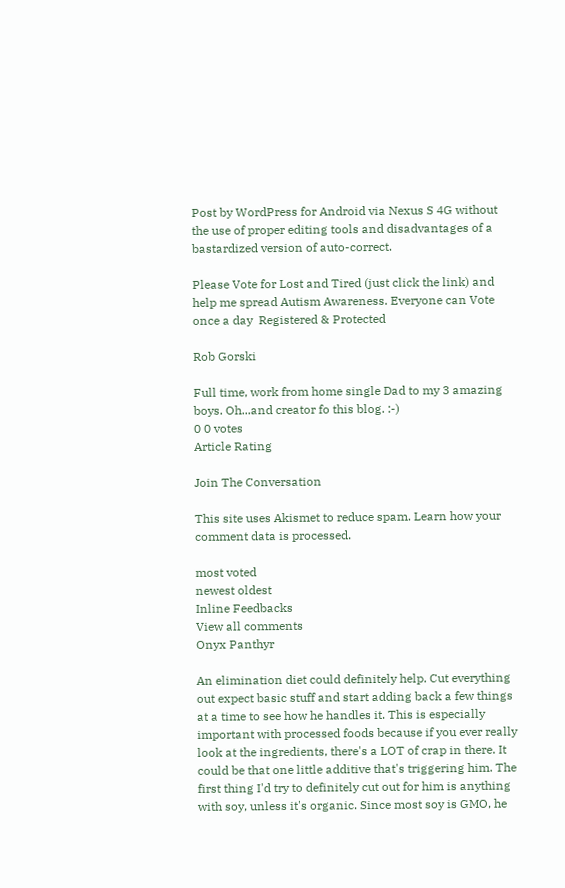Post by WordPress for Android via Nexus S 4G without the use of proper editing tools and disadvantages of a bastardized version of auto-correct.

Please Vote for Lost and Tired (just click the link) and help me spread Autism Awareness. Everyone can Vote once a day  Registered & Protected

Rob Gorski

Full time, work from home single Dad to my 3 amazing boys. Oh...and creator fo this blog. :-)
0 0 votes
Article Rating

Join The Conversation

This site uses Akismet to reduce spam. Learn how your comment data is processed.

most voted
newest oldest
Inline Feedbacks
View all comments
Onyx Panthyr

An elimination diet could definitely help. Cut everything out expect basic stuff and start adding back a few things at a time to see how he handles it. This is especially important with processed foods because if you ever really look at the ingredients, there's a LOT of crap in there. It could be that one little additive that's triggering him. The first thing I'd try to definitely cut out for him is anything with soy, unless it's organic. Since most soy is GMO, he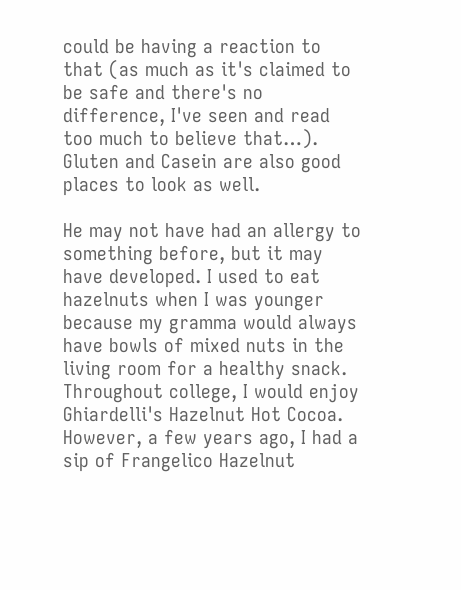could be having a reaction to that (as much as it's claimed to be safe and there's no difference, I've seen and read too much to believe that…). Gluten and Casein are also good places to look as well.

He may not have had an allergy to something before, but it may have developed. I used to eat hazelnuts when I was younger because my gramma would always have bowls of mixed nuts in the living room for a healthy snack. Throughout college, I would enjoy Ghiardelli's Hazelnut Hot Cocoa. However, a few years ago, I had a sip of Frangelico Hazelnut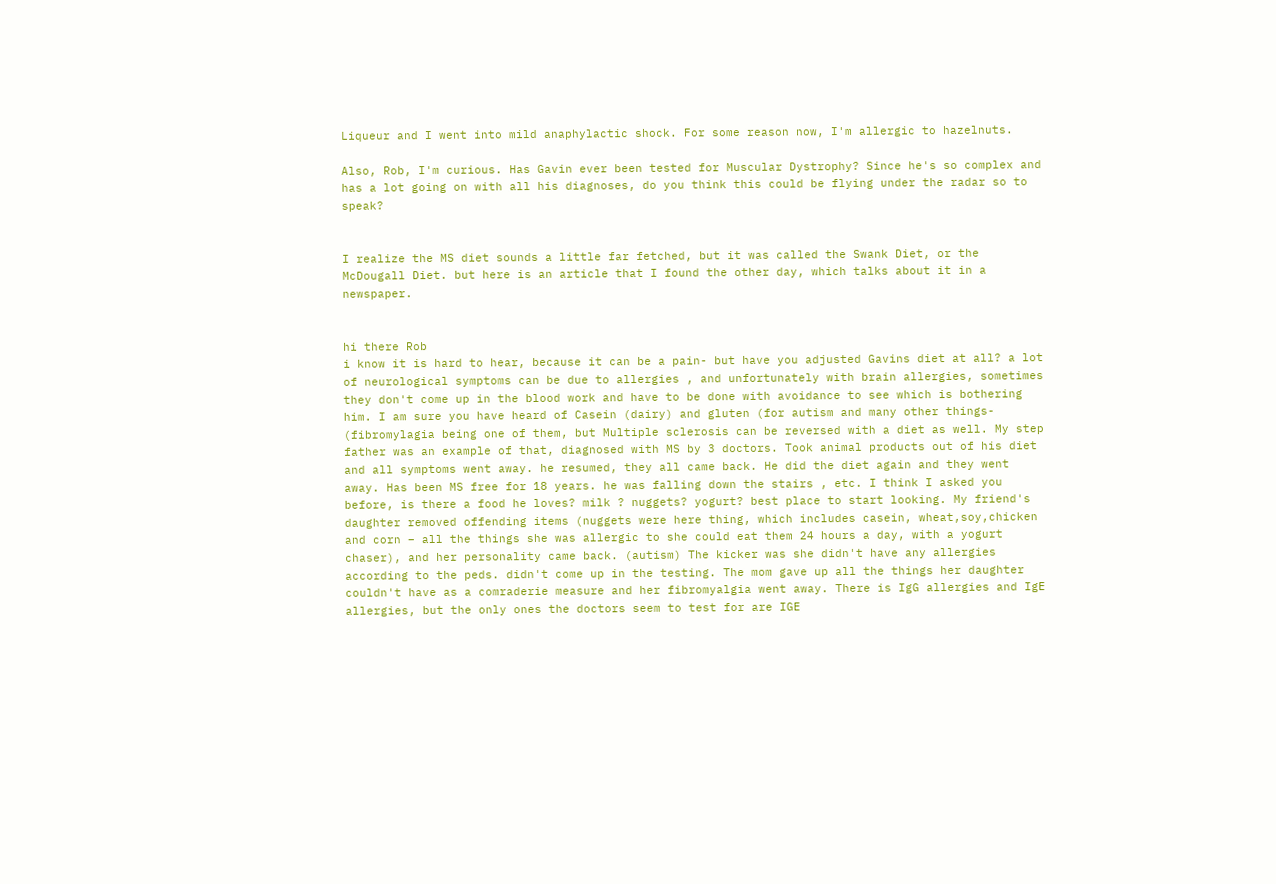Liqueur and I went into mild anaphylactic shock. For some reason now, I'm allergic to hazelnuts.

Also, Rob, I'm curious. Has Gavin ever been tested for Muscular Dystrophy? Since he's so complex and has a lot going on with all his diagnoses, do you think this could be flying under the radar so to speak?


I realize the MS diet sounds a little far fetched, but it was called the Swank Diet, or the McDougall Diet. but here is an article that I found the other day, which talks about it in a newspaper.


hi there Rob
i know it is hard to hear, because it can be a pain- but have you adjusted Gavins diet at all? a lot of neurological symptoms can be due to allergies , and unfortunately with brain allergies, sometimes they don't come up in the blood work and have to be done with avoidance to see which is bothering him. I am sure you have heard of Casein (dairy) and gluten (for autism and many other things- (fibromylagia being one of them, but Multiple sclerosis can be reversed with a diet as well. My step father was an example of that, diagnosed with MS by 3 doctors. Took animal products out of his diet and all symptoms went away. he resumed, they all came back. He did the diet again and they went away. Has been MS free for 18 years. he was falling down the stairs , etc. I think I asked you before, is there a food he loves? milk ? nuggets? yogurt? best place to start looking. My friend's daughter removed offending items (nuggets were here thing, which includes casein, wheat,soy,chicken and corn – all the things she was allergic to she could eat them 24 hours a day, with a yogurt chaser), and her personality came back. (autism) The kicker was she didn't have any allergies according to the peds. didn't come up in the testing. The mom gave up all the things her daughter couldn't have as a comraderie measure and her fibromyalgia went away. There is IgG allergies and IgE allergies, but the only ones the doctors seem to test for are IGE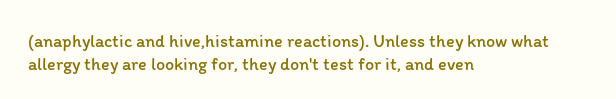(anaphylactic and hive,histamine reactions). Unless they know what allergy they are looking for, they don't test for it, and even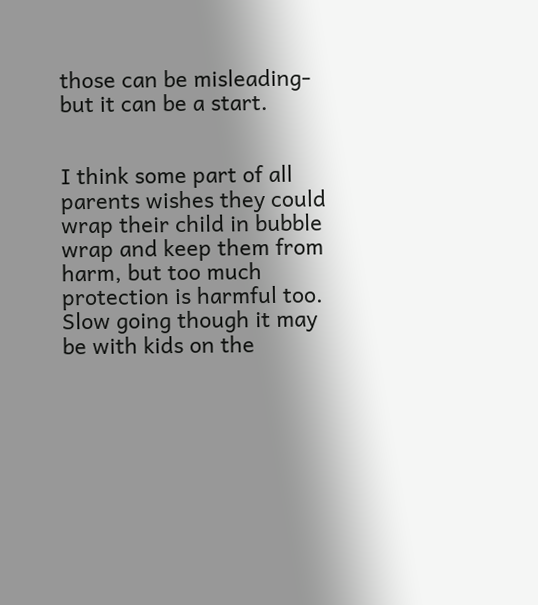those can be misleading- but it can be a start.


I think some part of all parents wishes they could wrap their child in bubble wrap and keep them from harm, but too much protection is harmful too. Slow going though it may be with kids on the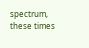spectrum, these times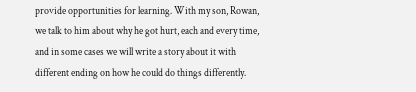provide opportunities for learning. With my son, Rowan, we talk to him about why he got hurt, each and every time, and in some cases we will write a story about it with different ending on how he could do things differently.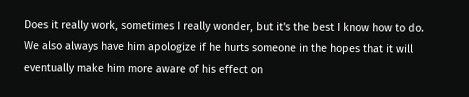Does it really work, sometimes I really wonder, but it's the best I know how to do. We also always have him apologize if he hurts someone in the hopes that it will eventually make him more aware of his effect on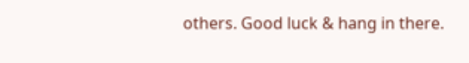others. Good luck & hang in there.